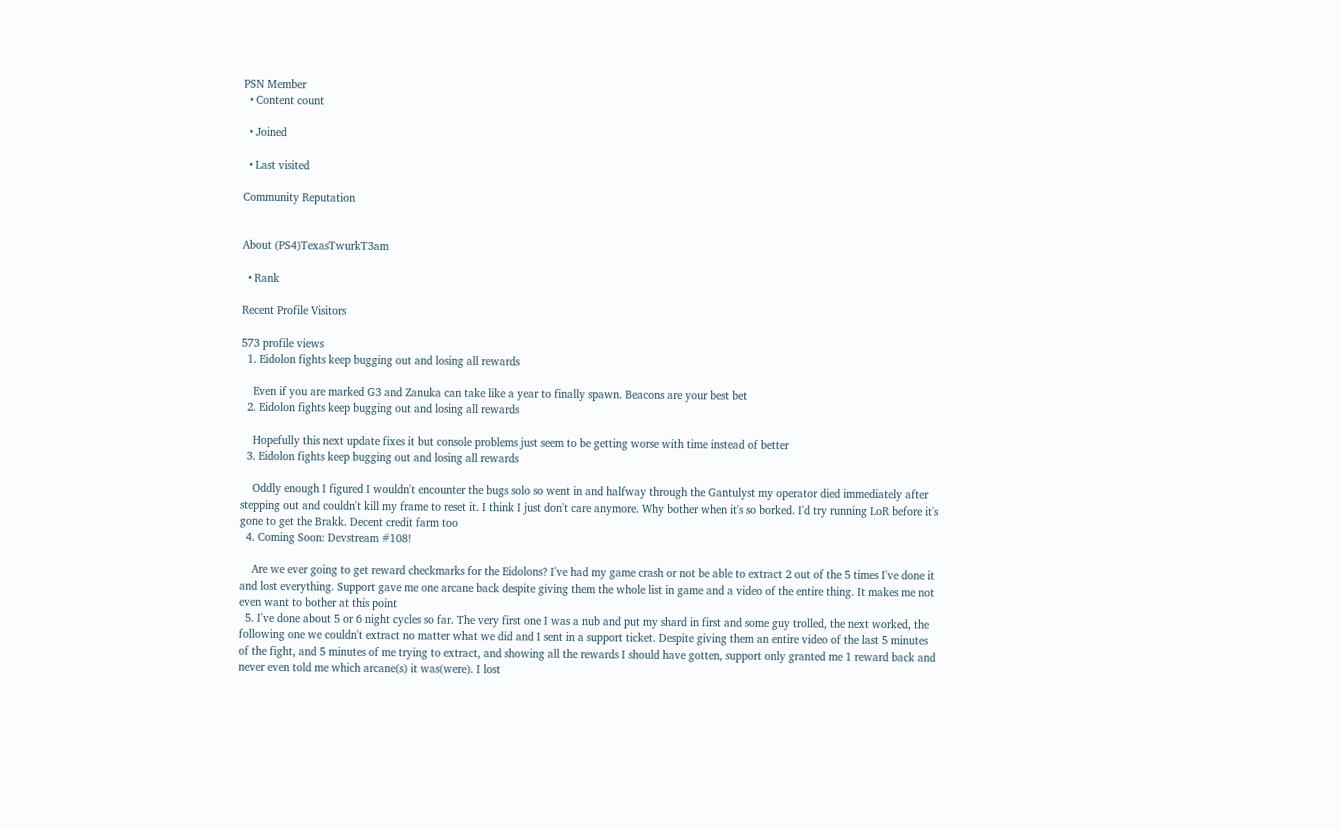PSN Member
  • Content count

  • Joined

  • Last visited

Community Reputation


About (PS4)TexasTwurkT3am

  • Rank

Recent Profile Visitors

573 profile views
  1. Eidolon fights keep bugging out and losing all rewards

    Even if you are marked G3 and Zanuka can take like a year to finally spawn. Beacons are your best bet
  2. Eidolon fights keep bugging out and losing all rewards

    Hopefully this next update fixes it but console problems just seem to be getting worse with time instead of better
  3. Eidolon fights keep bugging out and losing all rewards

    Oddly enough I figured I wouldn't encounter the bugs solo so went in and halfway through the Gantulyst my operator died immediately after stepping out and couldn't kill my frame to reset it. I think I just don't care anymore. Why bother when it's so borked. I'd try running LoR before it's gone to get the Brakk. Decent credit farm too
  4. Coming Soon: Devstream #108!

    Are we ever going to get reward checkmarks for the Eidolons? I've had my game crash or not be able to extract 2 out of the 5 times I've done it and lost everything. Support gave me one arcane back despite giving them the whole list in game and a video of the entire thing. It makes me not even want to bother at this point
  5. I've done about 5 or 6 night cycles so far. The very first one I was a nub and put my shard in first and some guy trolled, the next worked, the following one we couldn't extract no matter what we did and I sent in a support ticket. Despite giving them an entire video of the last 5 minutes of the fight, and 5 minutes of me trying to extract, and showing all the rewards I should have gotten, support only granted me 1 reward back and never even told me which arcane(s) it was(were). I lost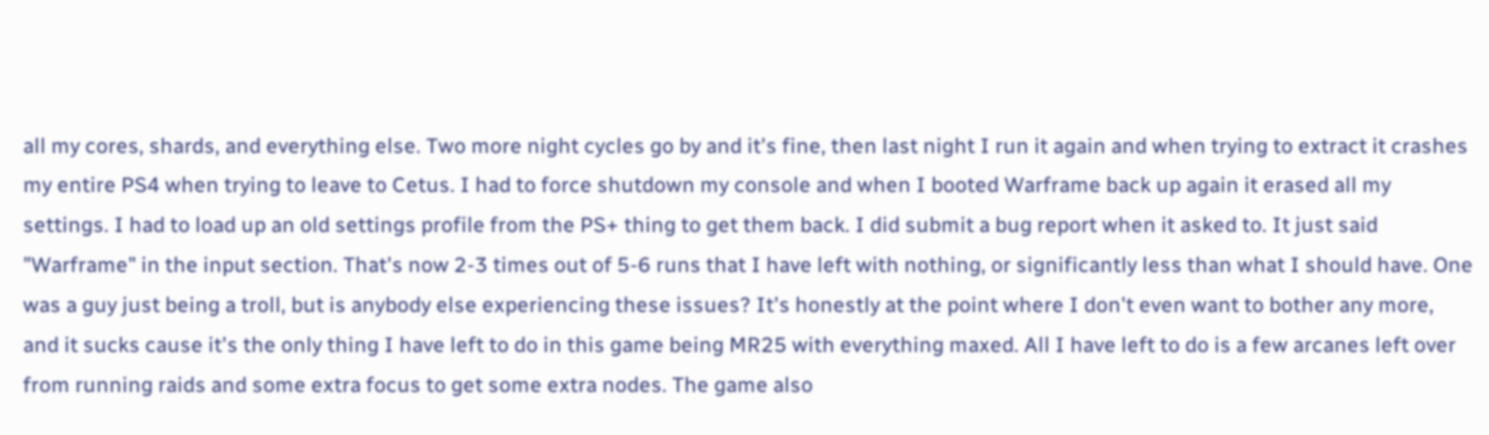all my cores, shards, and everything else. Two more night cycles go by and it's fine, then last night I run it again and when trying to extract it crashes my entire PS4 when trying to leave to Cetus. I had to force shutdown my console and when I booted Warframe back up again it erased all my settings. I had to load up an old settings profile from the PS+ thing to get them back. I did submit a bug report when it asked to. It just said "Warframe" in the input section. That's now 2-3 times out of 5-6 runs that I have left with nothing, or significantly less than what I should have. One was a guy just being a troll, but is anybody else experiencing these issues? It's honestly at the point where I don't even want to bother any more, and it sucks cause it's the only thing I have left to do in this game being MR25 with everything maxed. All I have left to do is a few arcanes left over from running raids and some extra focus to get some extra nodes. The game also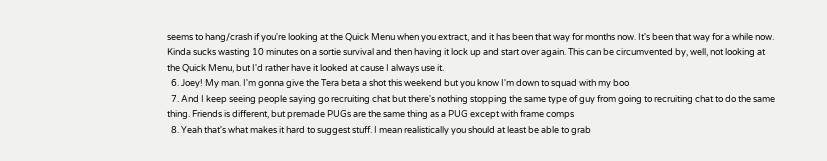seems to hang/crash if you're looking at the Quick Menu when you extract, and it has been that way for months now. It's been that way for a while now. Kinda sucks wasting 10 minutes on a sortie survival and then having it lock up and start over again. This can be circumvented by, well, not looking at the Quick Menu, but I'd rather have it looked at cause I always use it.
  6. Joey! My man. I'm gonna give the Tera beta a shot this weekend but you know I'm down to squad with my boo
  7. And I keep seeing people saying go recruiting chat but there's nothing stopping the same type of guy from going to recruiting chat to do the same thing. Friends is different, but premade PUGs are the same thing as a PUG except with frame comps
  8. Yeah that's what makes it hard to suggest stuff. I mean realistically you should at least be able to grab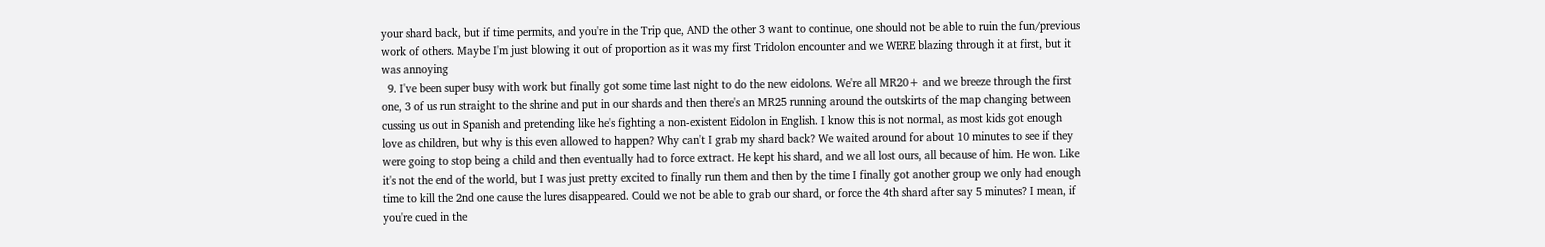your shard back, but if time permits, and you're in the Trip que, AND the other 3 want to continue, one should not be able to ruin the fun/previous work of others. Maybe I'm just blowing it out of proportion as it was my first Tridolon encounter and we WERE blazing through it at first, but it was annoying
  9. I've been super busy with work but finally got some time last night to do the new eidolons. We're all MR20+ and we breeze through the first one, 3 of us run straight to the shrine and put in our shards and then there's an MR25 running around the outskirts of the map changing between cussing us out in Spanish and pretending like he's fighting a non-existent Eidolon in English. I know this is not normal, as most kids got enough love as children, but why is this even allowed to happen? Why can't I grab my shard back? We waited around for about 10 minutes to see if they were going to stop being a child and then eventually had to force extract. He kept his shard, and we all lost ours, all because of him. He won. Like it's not the end of the world, but I was just pretty excited to finally run them and then by the time I finally got another group we only had enough time to kill the 2nd one cause the lures disappeared. Could we not be able to grab our shard, or force the 4th shard after say 5 minutes? I mean, if you're cued in the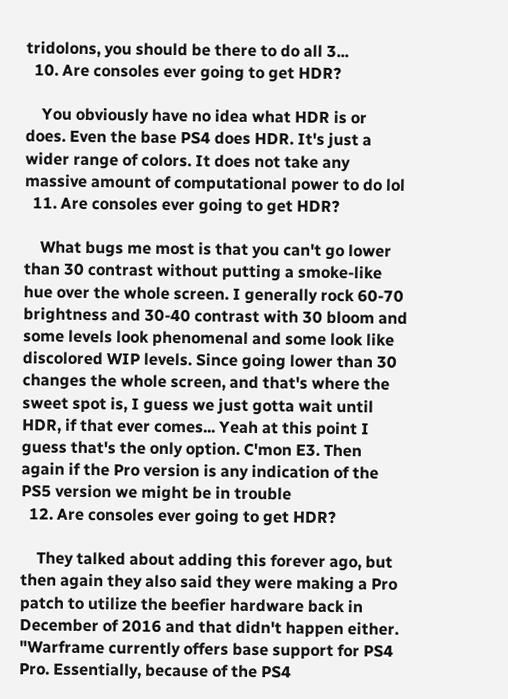tridolons, you should be there to do all 3...
  10. Are consoles ever going to get HDR?

    You obviously have no idea what HDR is or does. Even the base PS4 does HDR. It's just a wider range of colors. It does not take any massive amount of computational power to do lol
  11. Are consoles ever going to get HDR?

    What bugs me most is that you can't go lower than 30 contrast without putting a smoke-like hue over the whole screen. I generally rock 60-70 brightness and 30-40 contrast with 30 bloom and some levels look phenomenal and some look like discolored WIP levels. Since going lower than 30 changes the whole screen, and that's where the sweet spot is, I guess we just gotta wait until HDR, if that ever comes... Yeah at this point I guess that's the only option. C'mon E3. Then again if the Pro version is any indication of the PS5 version we might be in trouble
  12. Are consoles ever going to get HDR?

    They talked about adding this forever ago, but then again they also said they were making a Pro patch to utilize the beefier hardware back in December of 2016 and that didn't happen either. "Warframe currently offers base support for PS4 Pro. Essentially, because of the PS4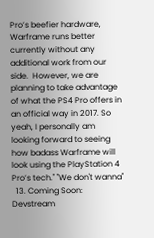Pro’s beefier hardware, Warframe runs better currently without any additional work from our side.  However, we are planning to take advantage of what the PS4 Pro offers in an official way in 2017. So yeah, I personally am looking forward to seeing how badass Warframe will look using the PlayStation 4 Pro’s tech." "We don't wanna"
  13. Coming Soon: Devstream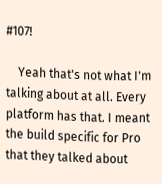#107!

    Yeah that's not what I'm talking about at all. Every platform has that. I meant the build specific for Pro that they talked about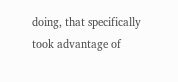doing, that specifically took advantage of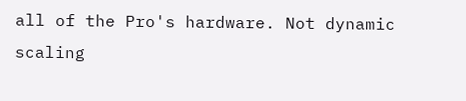all of the Pro's hardware. Not dynamic scaling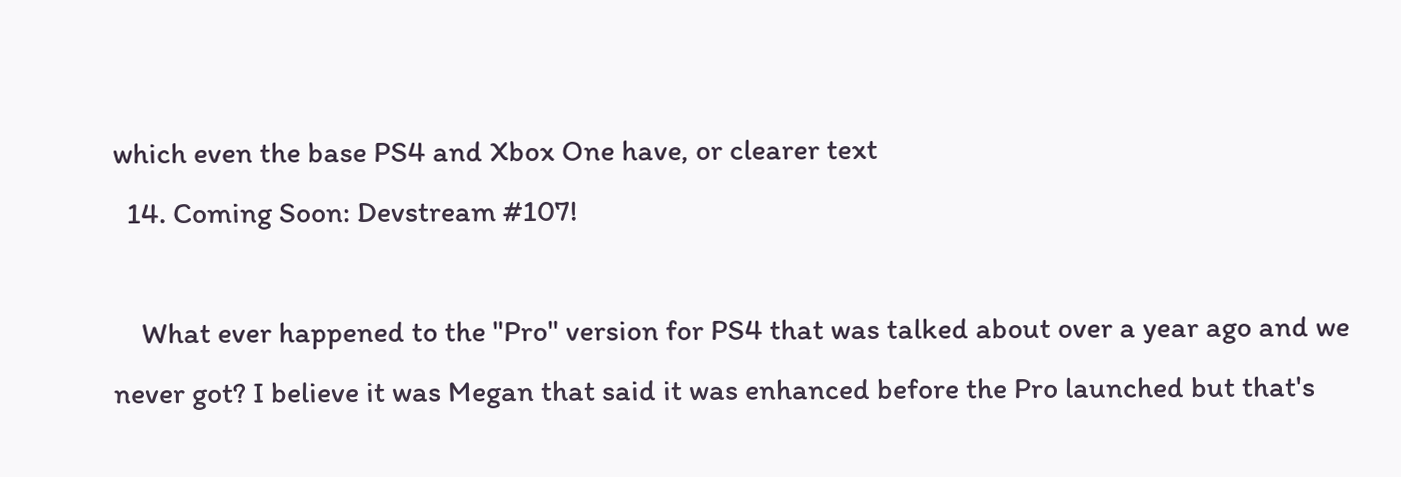which even the base PS4 and Xbox One have, or clearer text
  14. Coming Soon: Devstream #107!

    What ever happened to the "Pro" version for PS4 that was talked about over a year ago and we never got? I believe it was Megan that said it was enhanced before the Pro launched but that's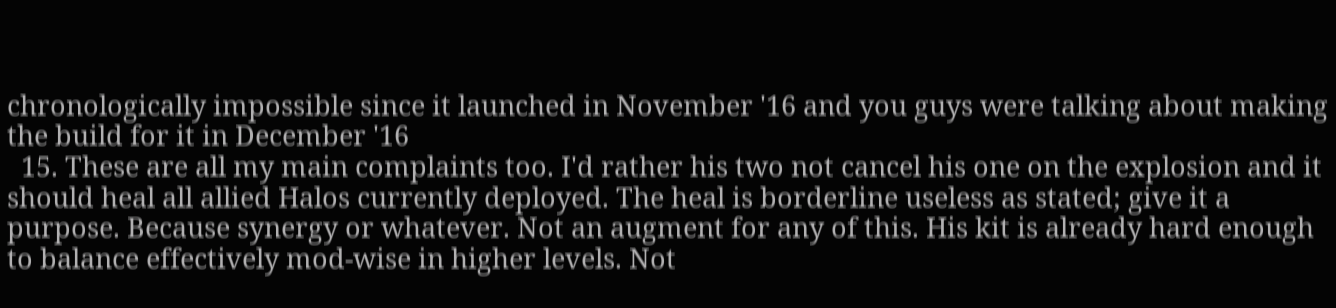chronologically impossible since it launched in November '16 and you guys were talking about making the build for it in December '16
  15. These are all my main complaints too. I'd rather his two not cancel his one on the explosion and it should heal all allied Halos currently deployed. The heal is borderline useless as stated; give it a purpose. Because synergy or whatever. Not an augment for any of this. His kit is already hard enough to balance effectively mod-wise in higher levels. Not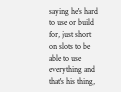saying he's hard to use or build for, just short on slots to be able to use everything and that's his thing,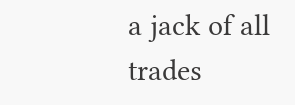a jack of all trades